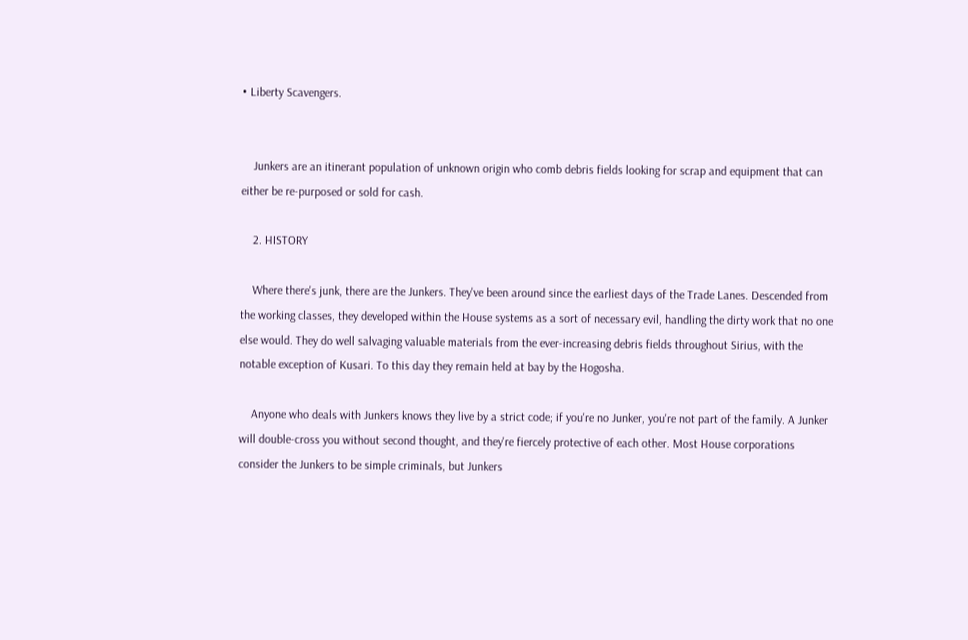• Liberty Scavengers.


    Junkers are an itinerant population of unknown origin who comb debris fields looking for scrap and equipment that can either be re-purposed or sold for cash.

    2. HISTORY

    Where there's junk, there are the Junkers. They've been around since the earliest days of the Trade Lanes. Descended from the working classes, they developed within the House systems as a sort of necessary evil, handling the dirty work that no one else would. They do well salvaging valuable materials from the ever-increasing debris fields throughout Sirius, with the notable exception of Kusari. To this day they remain held at bay by the Hogosha.

    Anyone who deals with Junkers knows they live by a strict code; if you're no Junker, you're not part of the family. A Junker will double-cross you without second thought, and they're fiercely protective of each other. Most House corporations consider the Junkers to be simple criminals, but Junkers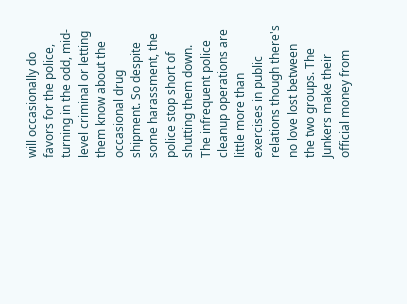will occasionally do favors for the police, turning in the odd, mid-level criminal or letting them know about the occasional drug shipment. So despite some harassment, the police stop short of shutting them down. The infrequent police cleanup operations are little more than exercises in public relations though there's no love lost between the two groups. The Junkers make their official money from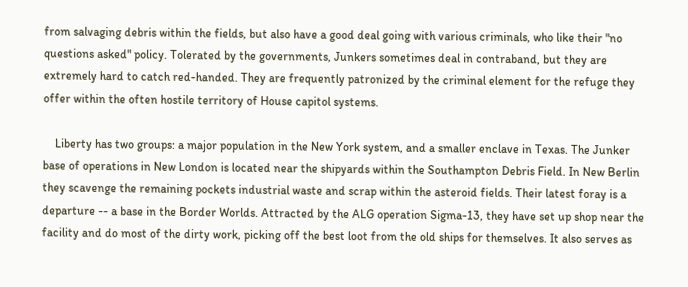from salvaging debris within the fields, but also have a good deal going with various criminals, who like their "no questions asked" policy. Tolerated by the governments, Junkers sometimes deal in contraband, but they are extremely hard to catch red-handed. They are frequently patronized by the criminal element for the refuge they offer within the often hostile territory of House capitol systems.

    Liberty has two groups: a major population in the New York system, and a smaller enclave in Texas. The Junker base of operations in New London is located near the shipyards within the Southampton Debris Field. In New Berlin they scavenge the remaining pockets industrial waste and scrap within the asteroid fields. Their latest foray is a departure -- a base in the Border Worlds. Attracted by the ALG operation Sigma-13, they have set up shop near the facility and do most of the dirty work, picking off the best loot from the old ships for themselves. It also serves as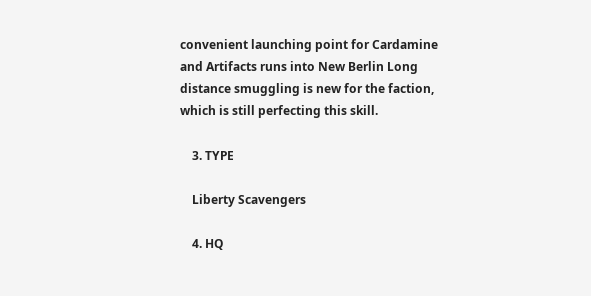convenient launching point for Cardamine and Artifacts runs into New Berlin Long distance smuggling is new for the faction, which is still perfecting this skill.

    3. TYPE

    Liberty Scavengers

    4. HQ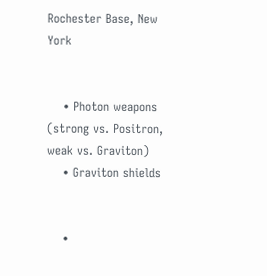Rochester Base, New York


    • Photon weapons (strong vs. Positron, weak vs. Graviton)
    • Graviton shields


    •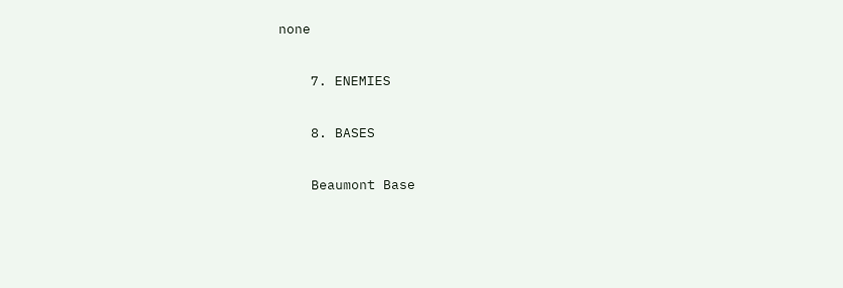none

    7. ENEMIES

    8. BASES

    Beaumont Base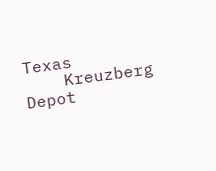Texas
    Kreuzberg Depot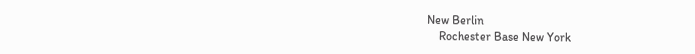New Berlin
    Rochester Base New York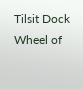Tilsit Dock Wheel of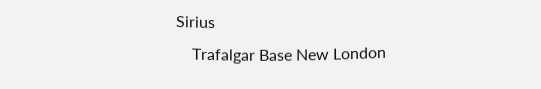Sirius
    Trafalgar Base New London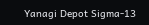Yanagi Depot Sigma-13